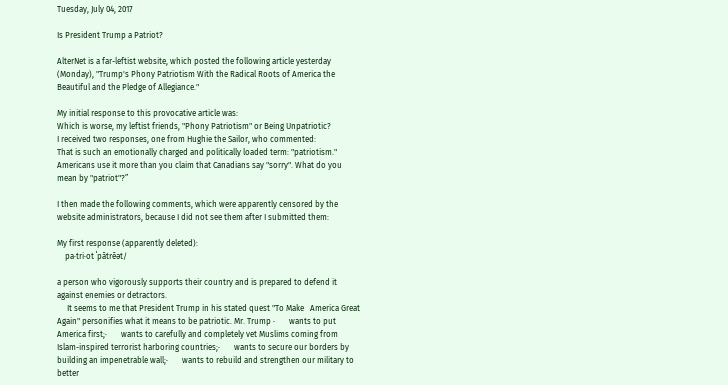Tuesday, July 04, 2017

Is President Trump a Patriot?

AlterNet is a far-leftist website, which posted the following article yesterday (Monday), "Trump's Phony Patriotism With the Radical Roots of America the Beautiful and the Pledge of Allegiance."

My initial response to this provocative article was:
Which is worse, my leftist friends, "Phony Patriotism" or Being Unpatriotic?
I received two responses, one from Hughie the Sailor, who commented:
That is such an emotionally charged and politically loaded term: "patriotism." Americans use it more than you claim that Canadians say "sorry". What do you mean by "patriot"?”

I then made the following comments, which were apparently censored by the website administrators, because I did not see them after I submitted them:

My first response (apparently deleted):
    pa·tri·ot ˈpātrēət/

a person who vigorously supports their country and is prepared to defend it against enemies or detractors.
     It seems to me that President Trump in his stated quest "To Make   America Great Again" personifies what it means to be patriotic. Mr. Trump ·       wants to put America first;·       wants to carefully and completely vet Muslims coming from Islam-inspired terrorist harboring countries;·       wants to secure our borders by building an impenetrable wall;·       wants to rebuild and strengthen our military to better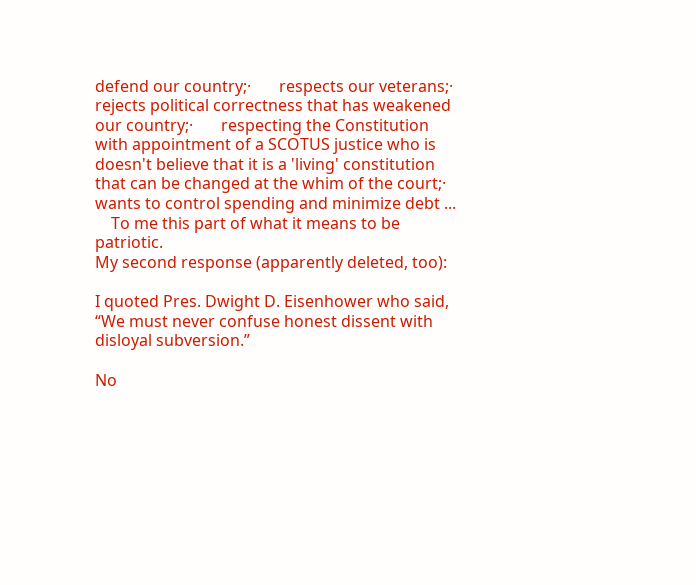defend our country;·       respects our veterans;·       rejects political correctness that has weakened our country;·       respecting the Constitution with appointment of a SCOTUS justice who is doesn't believe that it is a 'living' constitution that can be changed at the whim of the court;·       wants to control spending and minimize debt ...
    To me this part of what it means to be patriotic.
My second response (apparently deleted, too):

I quoted Pres. Dwight D. Eisenhower who said, “We must never confuse honest dissent with disloyal subversion.”

No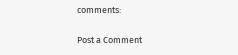comments:

Post a Comment